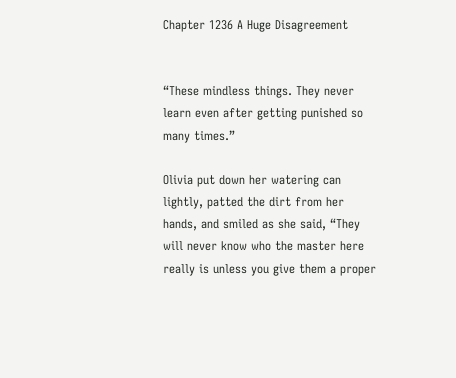Chapter 1236 A Huge Disagreement


“These mindless things. They never learn even after getting punished so many times.”

Olivia put down her watering can lightly, patted the dirt from her hands, and smiled as she said, “They will never know who the master here really is unless you give them a proper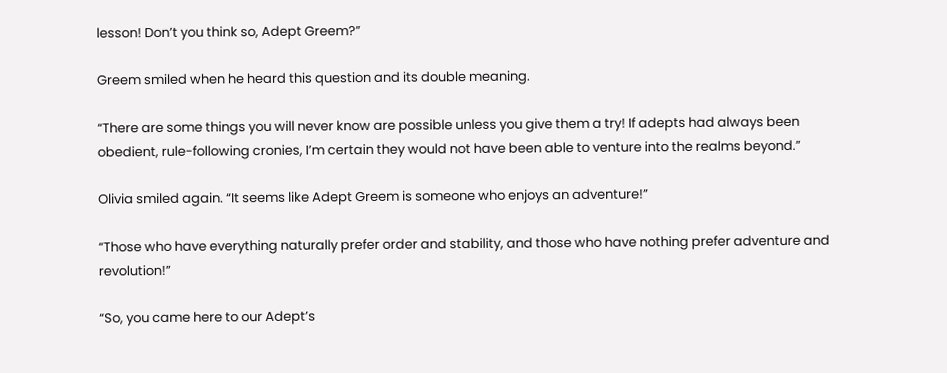lesson! Don’t you think so, Adept Greem?”

Greem smiled when he heard this question and its double meaning.

“There are some things you will never know are possible unless you give them a try! If adepts had always been obedient, rule-following cronies, I’m certain they would not have been able to venture into the realms beyond.”

Olivia smiled again. “It seems like Adept Greem is someone who enjoys an adventure!”

“Those who have everything naturally prefer order and stability, and those who have nothing prefer adventure and revolution!”

“So, you came here to our Adept’s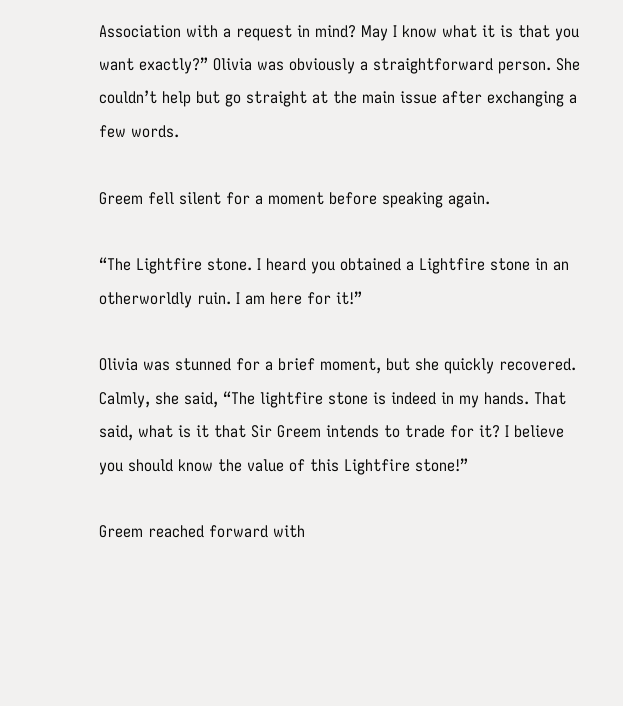Association with a request in mind? May I know what it is that you want exactly?” Olivia was obviously a straightforward person. She couldn’t help but go straight at the main issue after exchanging a few words.

Greem fell silent for a moment before speaking again.

“The Lightfire stone. I heard you obtained a Lightfire stone in an otherworldly ruin. I am here for it!”

Olivia was stunned for a brief moment, but she quickly recovered. Calmly, she said, “The lightfire stone is indeed in my hands. That said, what is it that Sir Greem intends to trade for it? I believe you should know the value of this Lightfire stone!”

Greem reached forward with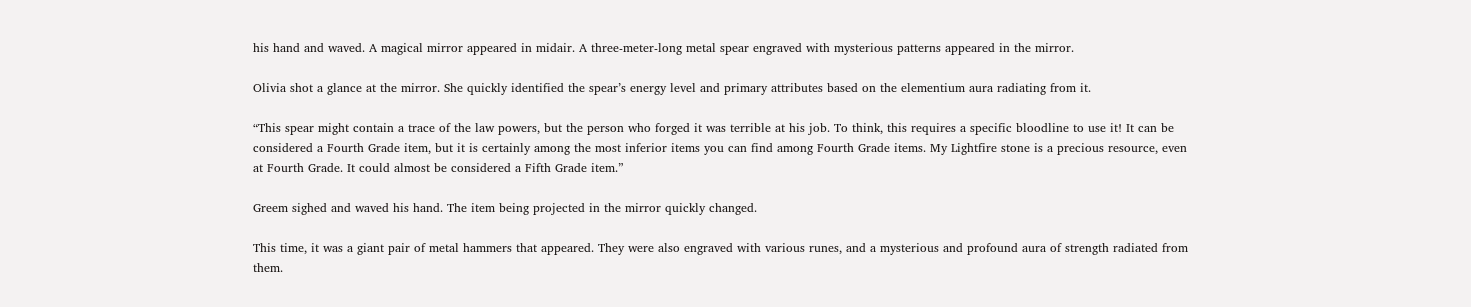his hand and waved. A magical mirror appeared in midair. A three-meter-long metal spear engraved with mysterious patterns appeared in the mirror.

Olivia shot a glance at the mirror. She quickly identified the spear’s energy level and primary attributes based on the elementium aura radiating from it.

“This spear might contain a trace of the law powers, but the person who forged it was terrible at his job. To think, this requires a specific bloodline to use it! It can be considered a Fourth Grade item, but it is certainly among the most inferior items you can find among Fourth Grade items. My Lightfire stone is a precious resource, even at Fourth Grade. It could almost be considered a Fifth Grade item.”

Greem sighed and waved his hand. The item being projected in the mirror quickly changed.

This time, it was a giant pair of metal hammers that appeared. They were also engraved with various runes, and a mysterious and profound aura of strength radiated from them.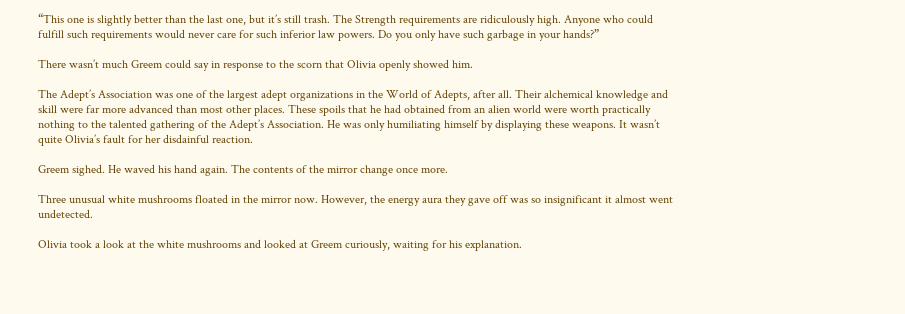“This one is slightly better than the last one, but it’s still trash. The Strength requirements are ridiculously high. Anyone who could fulfill such requirements would never care for such inferior law powers. Do you only have such garbage in your hands?”

There wasn’t much Greem could say in response to the scorn that Olivia openly showed him.

The Adept’s Association was one of the largest adept organizations in the World of Adepts, after all. Their alchemical knowledge and skill were far more advanced than most other places. These spoils that he had obtained from an alien world were worth practically nothing to the talented gathering of the Adept’s Association. He was only humiliating himself by displaying these weapons. It wasn’t quite Olivia’s fault for her disdainful reaction.

Greem sighed. He waved his hand again. The contents of the mirror change once more.

Three unusual white mushrooms floated in the mirror now. However, the energy aura they gave off was so insignificant it almost went undetected.

Olivia took a look at the white mushrooms and looked at Greem curiously, waiting for his explanation.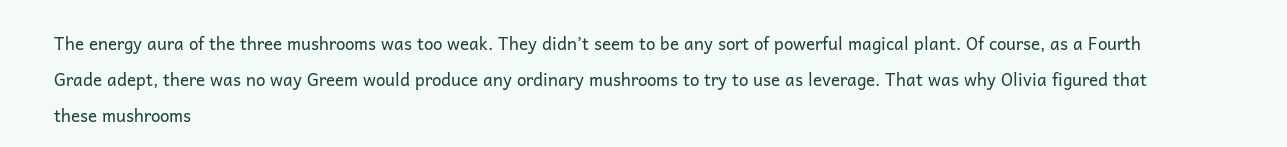The energy aura of the three mushrooms was too weak. They didn’t seem to be any sort of powerful magical plant. Of course, as a Fourth Grade adept, there was no way Greem would produce any ordinary mushrooms to try to use as leverage. That was why Olivia figured that these mushrooms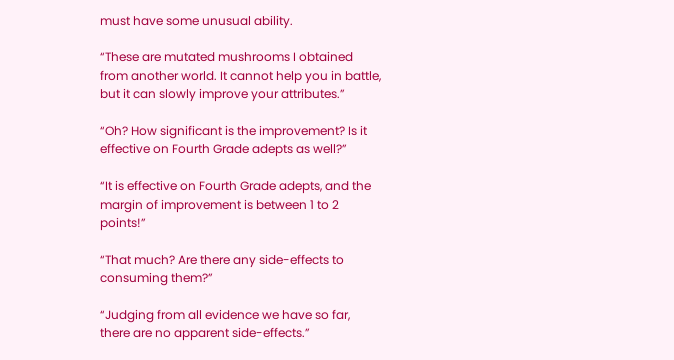must have some unusual ability.

“These are mutated mushrooms I obtained from another world. It cannot help you in battle, but it can slowly improve your attributes.”

“Oh? How significant is the improvement? Is it effective on Fourth Grade adepts as well?”

“It is effective on Fourth Grade adepts, and the margin of improvement is between 1 to 2 points!”

“That much? Are there any side-effects to consuming them?”

“Judging from all evidence we have so far, there are no apparent side-effects.”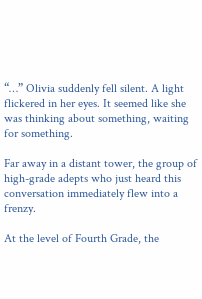“…” Olivia suddenly fell silent. A light flickered in her eyes. It seemed like she was thinking about something, waiting for something.

Far away in a distant tower, the group of high-grade adepts who just heard this conversation immediately flew into a frenzy.

At the level of Fourth Grade, the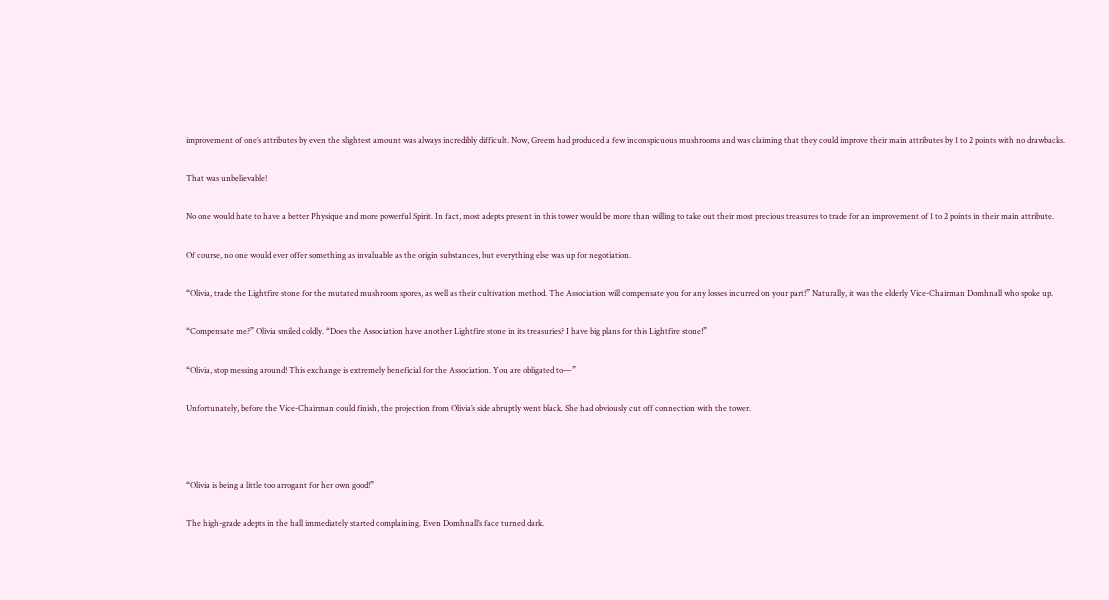improvement of one’s attributes by even the slightest amount was always incredibly difficult. Now, Greem had produced a few inconspicuous mushrooms and was claiming that they could improve their main attributes by 1 to 2 points with no drawbacks.

That was unbelievable!

No one would hate to have a better Physique and more powerful Spirit. In fact, most adepts present in this tower would be more than willing to take out their most precious treasures to trade for an improvement of 1 to 2 points in their main attribute.

Of course, no one would ever offer something as invaluable as the origin substances, but everything else was up for negotiation.

“Olivia, trade the Lightfire stone for the mutated mushroom spores, as well as their cultivation method. The Association will compensate you for any losses incurred on your part!” Naturally, it was the elderly Vice-Chairman Domhnall who spoke up.

“Compensate me?” Olivia smiled coldly. “Does the Association have another Lightfire stone in its treasuries? I have big plans for this Lightfire stone!”

“Olivia, stop messing around! This exchange is extremely beneficial for the Association. You are obligated to—”

Unfortunately, before the Vice-Chairman could finish, the projection from Olivia’s side abruptly went black. She had obviously cut off connection with the tower.



“Olivia is being a little too arrogant for her own good!”

The high-grade adepts in the hall immediately started complaining. Even Domhnall’s face turned dark.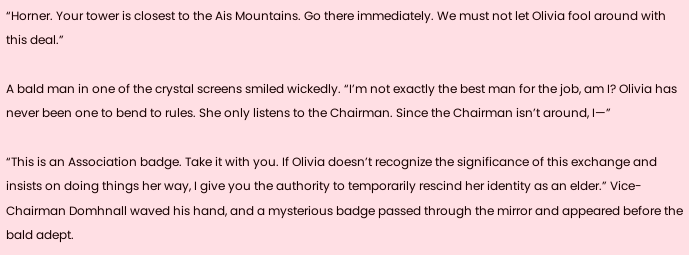“Horner. Your tower is closest to the Ais Mountains. Go there immediately. We must not let Olivia fool around with this deal.”

A bald man in one of the crystal screens smiled wickedly. “I’m not exactly the best man for the job, am I? Olivia has never been one to bend to rules. She only listens to the Chairman. Since the Chairman isn’t around, I—”

“This is an Association badge. Take it with you. If Olivia doesn’t recognize the significance of this exchange and insists on doing things her way, I give you the authority to temporarily rescind her identity as an elder.” Vice-Chairman Domhnall waved his hand, and a mysterious badge passed through the mirror and appeared before the bald adept.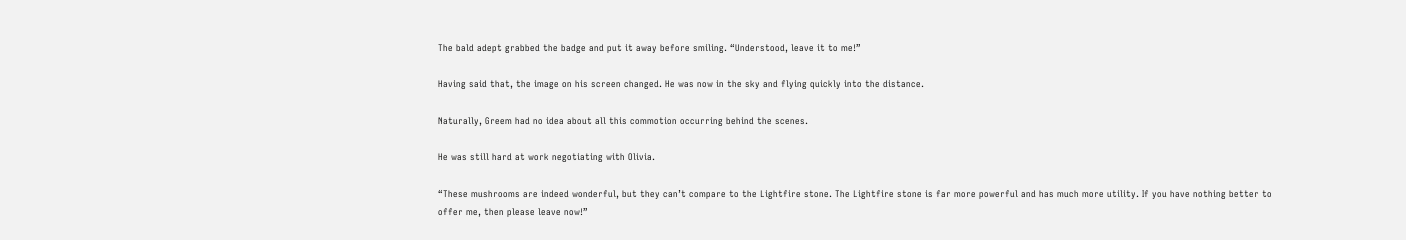The bald adept grabbed the badge and put it away before smiling. “Understood, leave it to me!”

Having said that, the image on his screen changed. He was now in the sky and flying quickly into the distance.

Naturally, Greem had no idea about all this commotion occurring behind the scenes.

He was still hard at work negotiating with Olivia.

“These mushrooms are indeed wonderful, but they can’t compare to the Lightfire stone. The Lightfire stone is far more powerful and has much more utility. If you have nothing better to offer me, then please leave now!”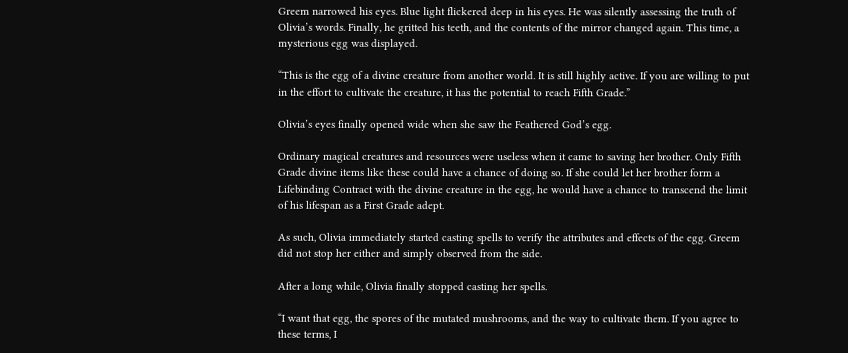Greem narrowed his eyes. Blue light flickered deep in his eyes. He was silently assessing the truth of Olivia’s words. Finally, he gritted his teeth, and the contents of the mirror changed again. This time, a mysterious egg was displayed.

“This is the egg of a divine creature from another world. It is still highly active. If you are willing to put in the effort to cultivate the creature, it has the potential to reach Fifth Grade.”

Olivia’s eyes finally opened wide when she saw the Feathered God’s egg.

Ordinary magical creatures and resources were useless when it came to saving her brother. Only Fifth Grade divine items like these could have a chance of doing so. If she could let her brother form a Lifebinding Contract with the divine creature in the egg, he would have a chance to transcend the limit of his lifespan as a First Grade adept.

As such, Olivia immediately started casting spells to verify the attributes and effects of the egg. Greem did not stop her either and simply observed from the side.

After a long while, Olivia finally stopped casting her spells.

“I want that egg, the spores of the mutated mushrooms, and the way to cultivate them. If you agree to these terms, I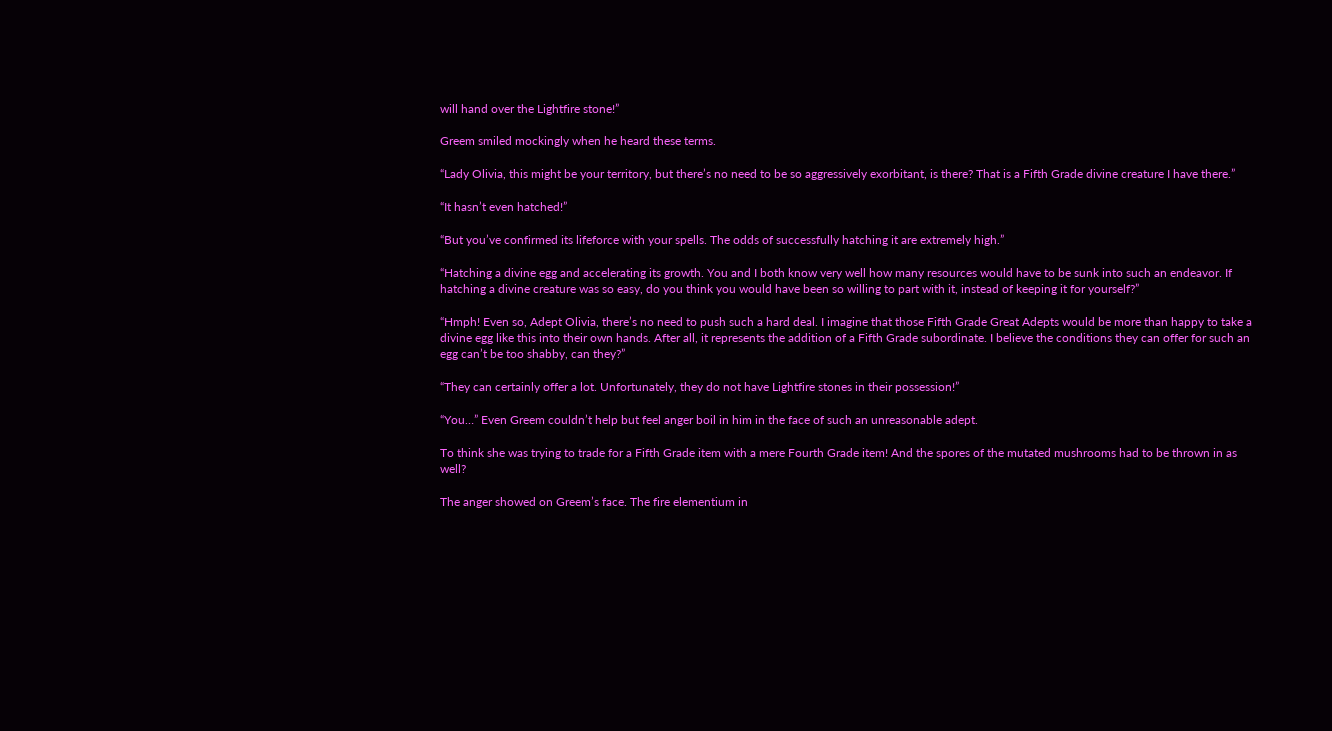will hand over the Lightfire stone!”

Greem smiled mockingly when he heard these terms.

“Lady Olivia, this might be your territory, but there’s no need to be so aggressively exorbitant, is there? That is a Fifth Grade divine creature I have there.”

“It hasn’t even hatched!”

“But you’ve confirmed its lifeforce with your spells. The odds of successfully hatching it are extremely high.”

“Hatching a divine egg and accelerating its growth. You and I both know very well how many resources would have to be sunk into such an endeavor. If hatching a divine creature was so easy, do you think you would have been so willing to part with it, instead of keeping it for yourself?”

“Hmph! Even so, Adept Olivia, there’s no need to push such a hard deal. I imagine that those Fifth Grade Great Adepts would be more than happy to take a divine egg like this into their own hands. After all, it represents the addition of a Fifth Grade subordinate. I believe the conditions they can offer for such an egg can’t be too shabby, can they?”

“They can certainly offer a lot. Unfortunately, they do not have Lightfire stones in their possession!”

“You…” Even Greem couldn’t help but feel anger boil in him in the face of such an unreasonable adept.

To think she was trying to trade for a Fifth Grade item with a mere Fourth Grade item! And the spores of the mutated mushrooms had to be thrown in as well?

The anger showed on Greem’s face. The fire elementium in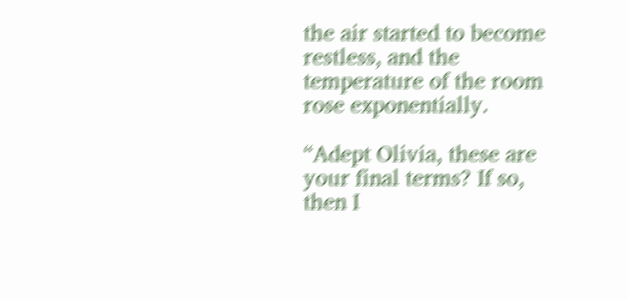the air started to become restless, and the temperature of the room rose exponentially.

“Adept Olivia, these are your final terms? If so, then I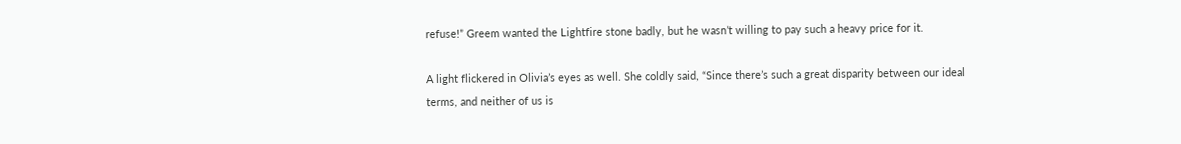refuse!” Greem wanted the Lightfire stone badly, but he wasn’t willing to pay such a heavy price for it.

A light flickered in Olivia’s eyes as well. She coldly said, “Since there’s such a great disparity between our ideal terms, and neither of us is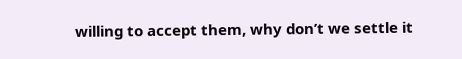willing to accept them, why don’t we settle it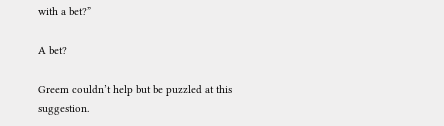with a bet?”

A bet?

Greem couldn’t help but be puzzled at this suggestion.